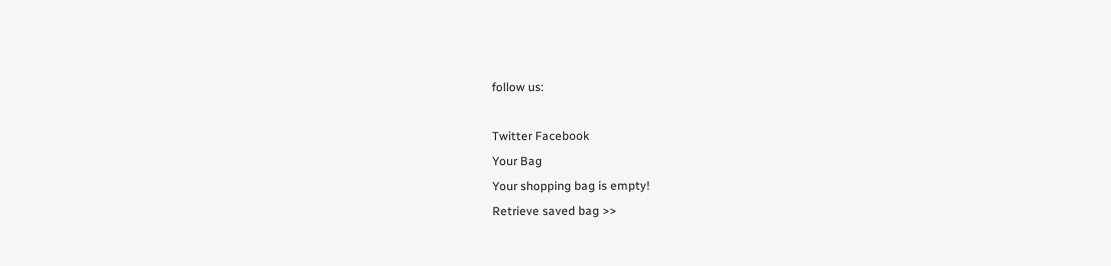follow us:

Twitter Facebook
Your Bag
Your shopping bag is empty!
Retrieve saved bag >>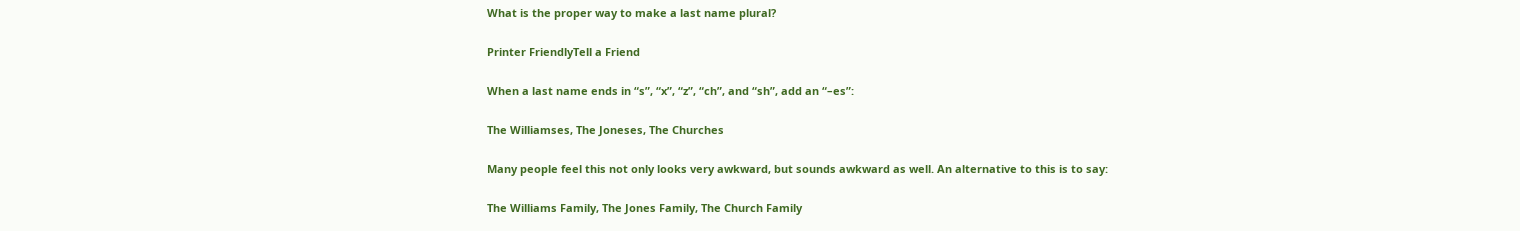What is the proper way to make a last name plural?

Printer FriendlyTell a Friend

When a last name ends in “s”, “x”, “z”, “ch”, and “sh”, add an “–es”:

The Williamses, The Joneses, The Churches

Many people feel this not only looks very awkward, but sounds awkward as well. An alternative to this is to say:

The Williams Family, The Jones Family, The Church Family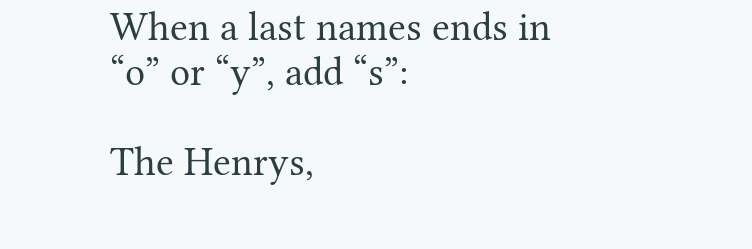When a last names ends in “o” or “y”, add “s”:

The Henrys,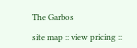The Garbos

site map :: view pricing ::